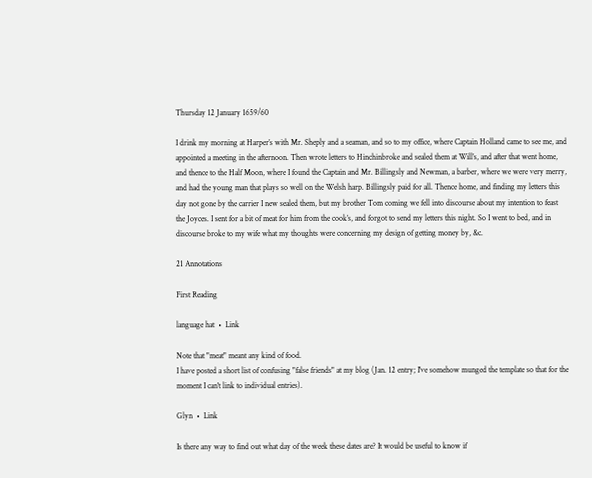Thursday 12 January 1659/60

I drink my morning at Harper’s with Mr. Sheply and a seaman, and so to my office, where Captain Holland came to see me, and appointed a meeting in the afternoon. Then wrote letters to Hinchinbroke and sealed them at Will’s, and after that went home, and thence to the Half Moon, where I found the Captain and Mr. Billingsly and Newman, a barber, where we were very merry, and had the young man that plays so well on the Welsh harp. Billingsly paid for all. Thence home, and finding my letters this day not gone by the carrier I new sealed them, but my brother Tom coming we fell into discourse about my intention to feast the Joyces. I sent for a bit of meat for him from the cook’s, and forgot to send my letters this night. So I went to bed, and in discourse broke to my wife what my thoughts were concerning my design of getting money by, &c.

21 Annotations

First Reading

language hat  •  Link

Note that "meat" meant any kind of food.
I have posted a short list of confusing "false friends" at my blog (Jan. 12 entry; I've somehow munged the template so that for the moment I can't link to individual entries).

Glyn  •  Link

Is there any way to find out what day of the week these dates are? It would be useful to know if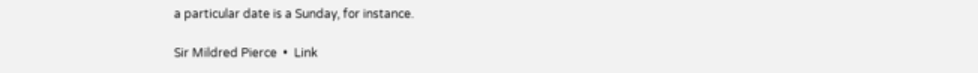a particular date is a Sunday, for instance.

Sir Mildred Pierce  •  Link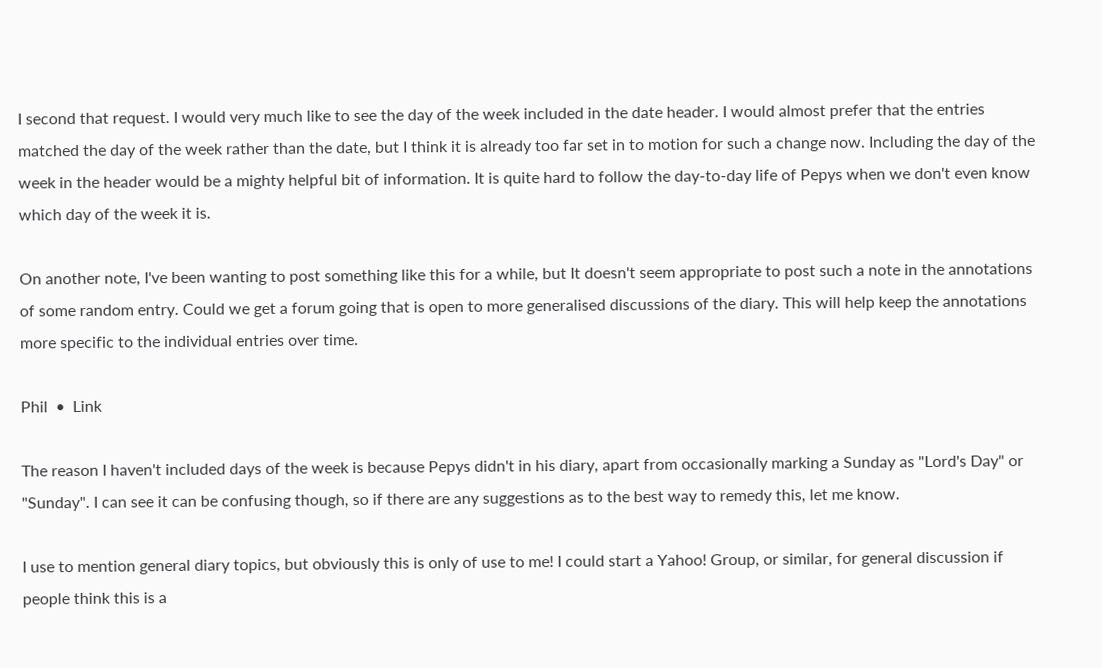I second that request. I would very much like to see the day of the week included in the date header. I would almost prefer that the entries matched the day of the week rather than the date, but I think it is already too far set in to motion for such a change now. Including the day of the week in the header would be a mighty helpful bit of information. It is quite hard to follow the day-to-day life of Pepys when we don't even know which day of the week it is.

On another note, I've been wanting to post something like this for a while, but It doesn't seem appropriate to post such a note in the annotations of some random entry. Could we get a forum going that is open to more generalised discussions of the diary. This will help keep the annotations more specific to the individual entries over time.

Phil  •  Link

The reason I haven't included days of the week is because Pepys didn't in his diary, apart from occasionally marking a Sunday as "Lord's Day" or "Sunday". I can see it can be confusing though, so if there are any suggestions as to the best way to remedy this, let me know.

I use to mention general diary topics, but obviously this is only of use to me! I could start a Yahoo! Group, or similar, for general discussion if people think this is a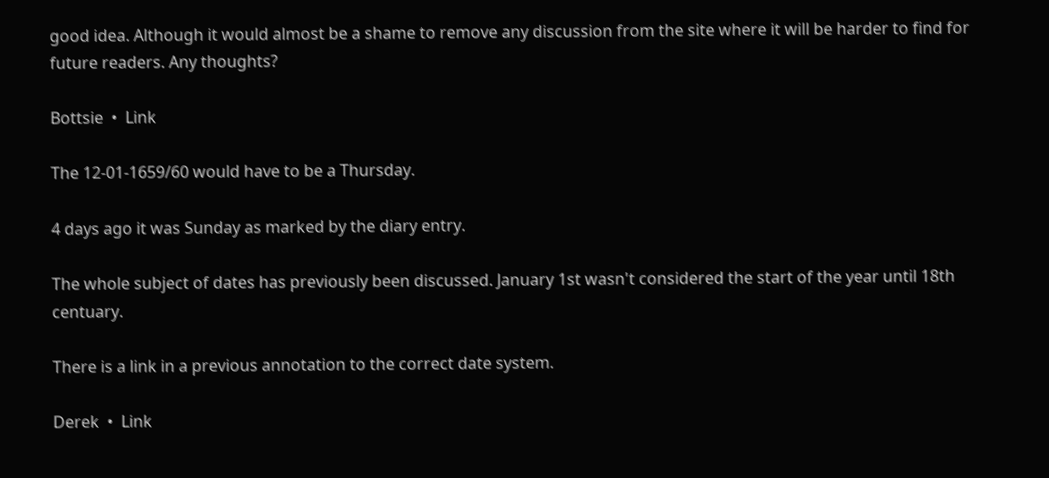good idea. Although it would almost be a shame to remove any discussion from the site where it will be harder to find for future readers. Any thoughts?

Bottsie  •  Link

The 12-01-1659/60 would have to be a Thursday.

4 days ago it was Sunday as marked by the diary entry.

The whole subject of dates has previously been discussed. January 1st wasn't considered the start of the year until 18th centuary.

There is a link in a previous annotation to the correct date system.

Derek  •  Link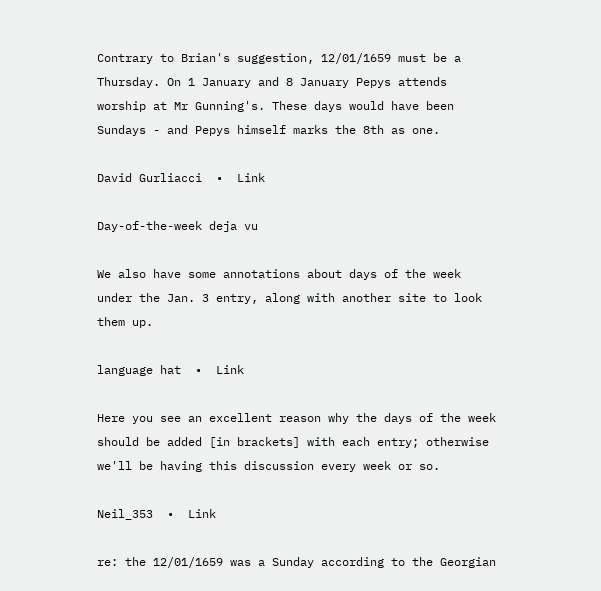Contrary to Brian's suggestion, 12/01/1659 must be a Thursday. On 1 January and 8 January Pepys attends worship at Mr Gunning's. These days would have been Sundays - and Pepys himself marks the 8th as one.

David Gurliacci  •  Link

Day-of-the-week deja vu

We also have some annotations about days of the week under the Jan. 3 entry, along with another site to look them up.

language hat  •  Link

Here you see an excellent reason why the days of the week should be added [in brackets] with each entry; otherwise we'll be having this discussion every week or so.

Neil_353  •  Link

re: the 12/01/1659 was a Sunday according to the Georgian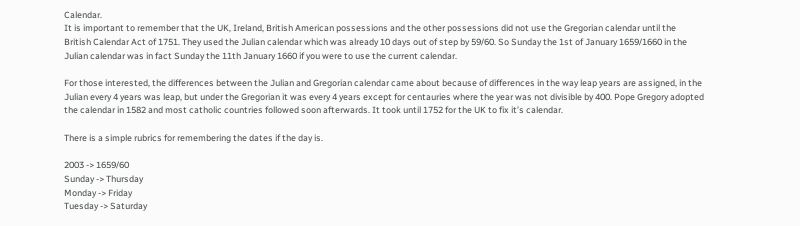Calendar.
It is important to remember that the UK, Ireland, British American possessions and the other possessions did not use the Gregorian calendar until the British Calendar Act of 1751. They used the Julian calendar which was already 10 days out of step by 59/60. So Sunday the 1st of January 1659/1660 in the Julian calendar was in fact Sunday the 11th January 1660 if you were to use the current calendar.

For those interested, the differences between the Julian and Gregorian calendar came about because of differences in the way leap years are assigned, in the Julian every 4 years was leap, but under the Gregorian it was every 4 years except for centauries where the year was not divisible by 400. Pope Gregory adopted the calendar in 1582 and most catholic countries followed soon afterwards. It took until 1752 for the UK to fix it’s calendar.

There is a simple rubrics for remembering the dates if the day is.

2003 -> 1659/60
Sunday -> Thursday
Monday -> Friday
Tuesday -> Saturday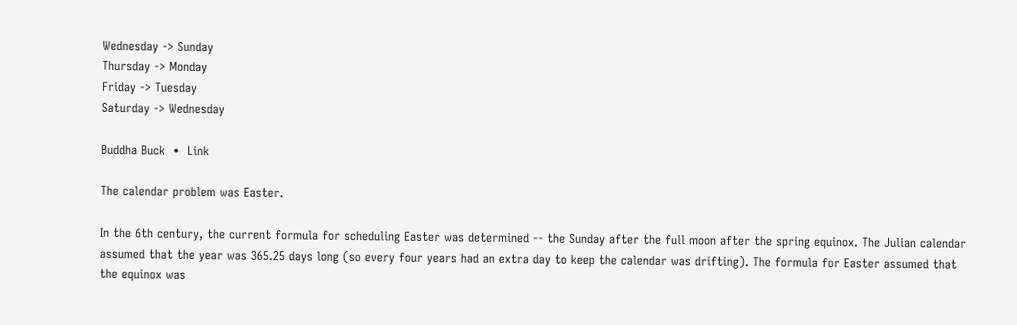Wednesday -> Sunday
Thursday -> Monday
Friday -> Tuesday
Saturday -> Wednesday

Buddha Buck  •  Link

The calendar problem was Easter.

In the 6th century, the current formula for scheduling Easter was determined -- the Sunday after the full moon after the spring equinox. The Julian calendar assumed that the year was 365.25 days long (so every four years had an extra day to keep the calendar was drifting). The formula for Easter assumed that the equinox was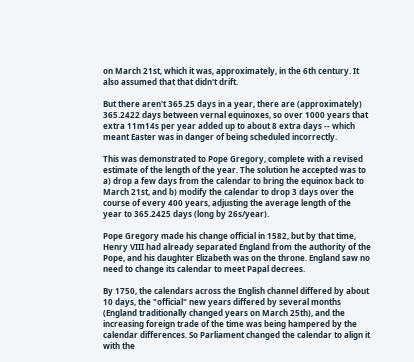on March 21st, which it was, approximately, in the 6th century. It also assumed that that didn't drift.

But there aren't 365.25 days in a year, there are (approximately) 365.2422 days between vernal equinoxes, so over 1000 years that extra 11m14s per year added up to about 8 extra days -- which meant Easter was in danger of being scheduled incorrectly.

This was demonstrated to Pope Gregory, complete with a revised estimate of the length of the year. The solution he accepted was to a) drop a few days from the calendar to bring the equinox back to March 21st, and b) modify the calendar to drop 3 days over the course of every 400 years, adjusting the average length of the year to 365.2425 days (long by 26s/year).

Pope Gregory made his change official in 1582, but by that time, Henry VIII had already separated England from the authority of the Pope, and his daughter Elizabeth was on the throne. England saw no need to change its calendar to meet Papal decrees.

By 1750, the calendars across the English channel differed by about 10 days, the "official" new years differed by several months (England traditionally changed years on March 25th), and the increasing foreign trade of the time was being hampered by the calendar differences. So Parliament changed the calendar to align it with the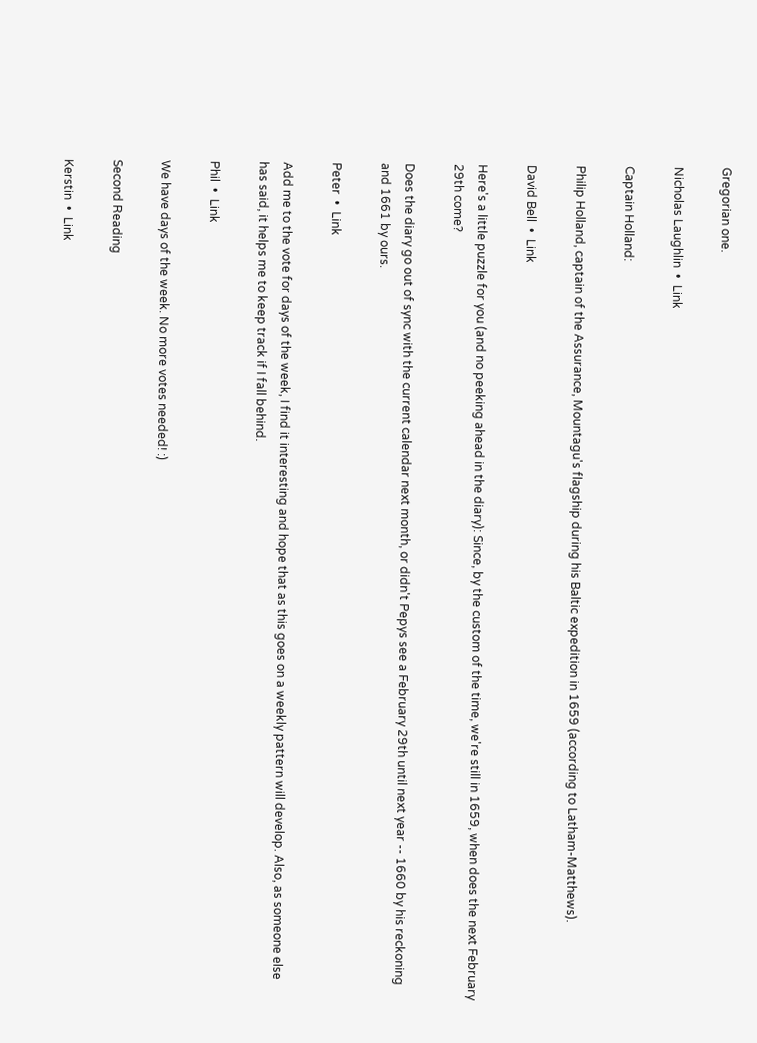Gregorian one.

Nicholas Laughlin  •  Link

Captain Holland:

Philip Holland, captain of the Assurance, Mountagu's flagship during his Baltic expedition in 1659 (according to Latham-Matthews).

David Bell  •  Link

Here's a little puzzle for you (and no peeking ahead in the diary): Since, by the custom of the time, we're still in 1659, when does the next February 29th come?

Does the diary go out of sync with the current calendar next month, or didn't Pepys see a February 29th until next year -- 1660 by his reckoning and 1661 by ours.

Peter  •  Link

Add me to the vote for days of the week, I find it interesting and hope that as this goes on a weekly pattern will develop. Also, as someone else has said, it helps me to keep track if I fall behind.

Phil  •  Link

We have days of the week. No more votes needed! :)

Second Reading

Kerstin  •  Link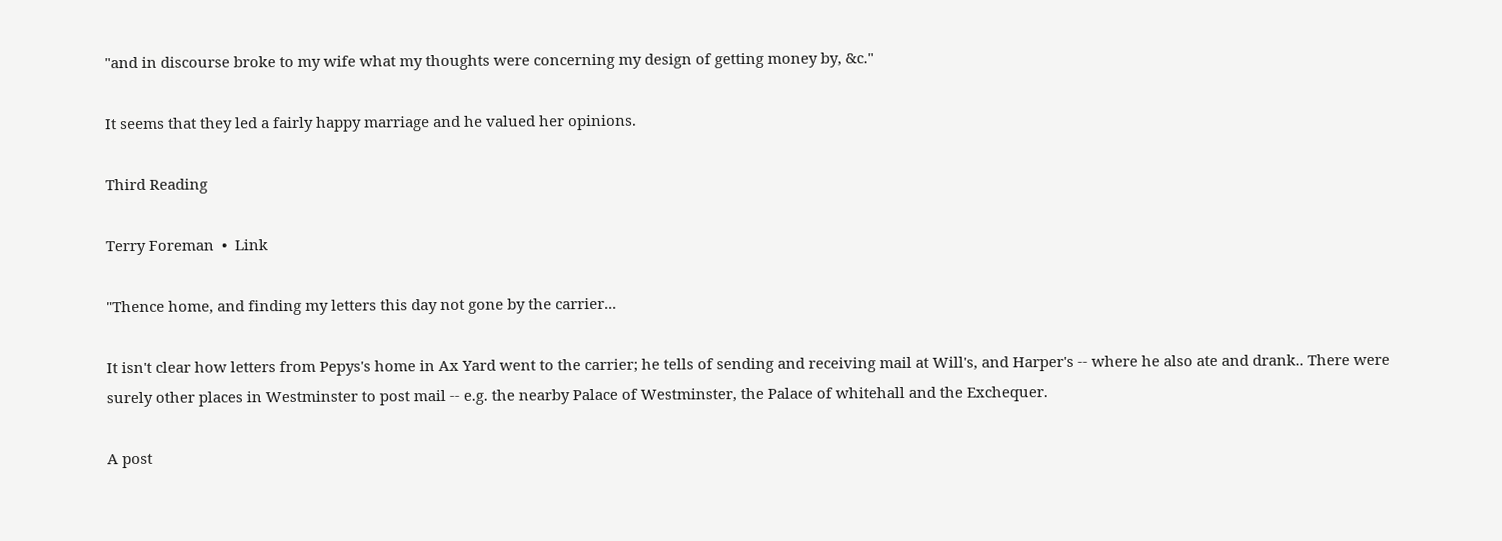"and in discourse broke to my wife what my thoughts were concerning my design of getting money by, &c."

It seems that they led a fairly happy marriage and he valued her opinions.

Third Reading

Terry Foreman  •  Link

"Thence home, and finding my letters this day not gone by the carrier...

It isn't clear how letters from Pepys's home in Ax Yard went to the carrier; he tells of sending and receiving mail at Will's, and Harper's -- where he also ate and drank.. There were surely other places in Westminster to post mail -- e.g. the nearby Palace of Westminster, the Palace of whitehall and the Exchequer.

A post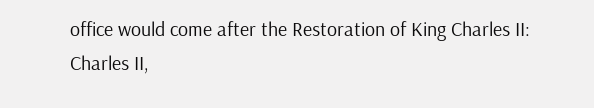office would come after the Restoration of King Charles II:
Charles II,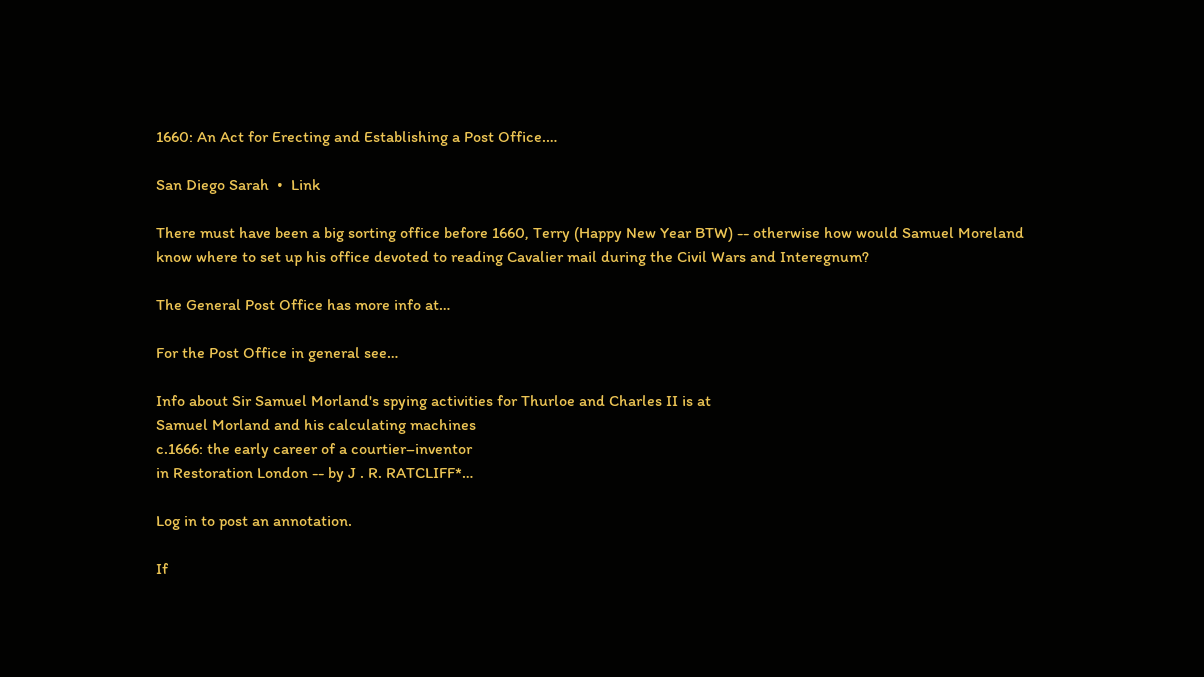1660: An Act for Erecting and Establishing a Post Office.…

San Diego Sarah  •  Link

There must have been a big sorting office before 1660, Terry (Happy New Year BTW) -- otherwise how would Samuel Moreland know where to set up his office devoted to reading Cavalier mail during the Civil Wars and Interegnum?

The General Post Office has more info at…

For the Post Office in general see…

Info about Sir Samuel Morland's spying activities for Thurloe and Charles II is at
Samuel Morland and his calculating machines
c.1666: the early career of a courtier–inventor
in Restoration London -- by J . R. RATCLIFF*…

Log in to post an annotation.

If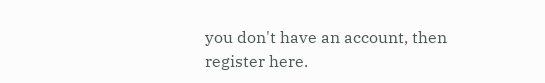you don't have an account, then register here.